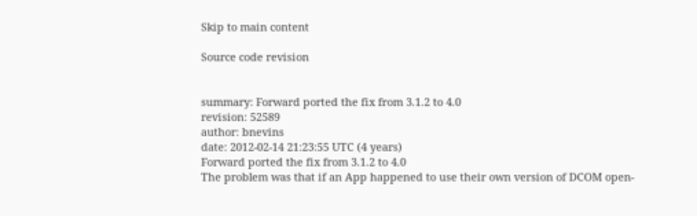Skip to main content

Source code revision


summary: Forward ported the fix from 3.1.2 to 4.0
revision: 52589
author: bnevins
date: 2012-02-14 21:23:55 UTC (4 years)
Forward ported the fix from 3.1.2 to 4.0
The problem was that if an App happened to use their own version of DCOM open-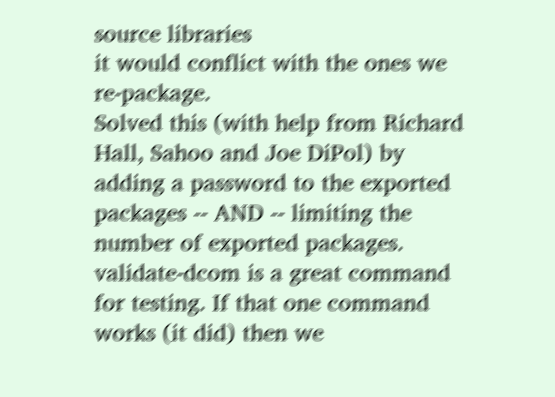source libraries
it would conflict with the ones we re-package.
Solved this (with help from Richard Hall, Sahoo and Joe DiPol) by adding a password to the exported packages -- AND -- limiting the
number of exported packages.
validate-dcom is a great command for testing. If that one command works (it did) then we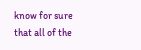know for sure that all of the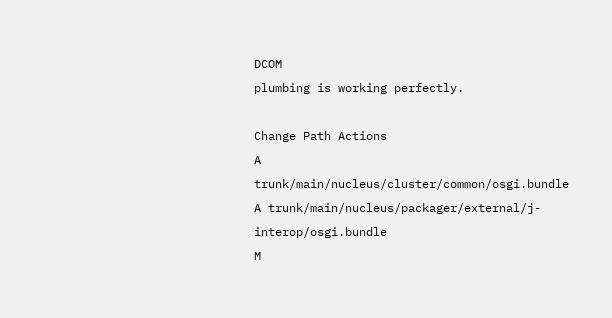DCOM
plumbing is working perfectly.

Change Path Actions
A trunk/main/nucleus/cluster/common/osgi.bundle
A trunk/main/nucleus/packager/external/j-interop/osgi.bundle
M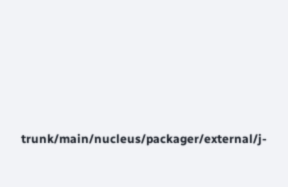trunk/main/nucleus/packager/external/j-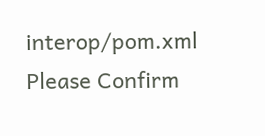interop/pom.xml
Please Confirm